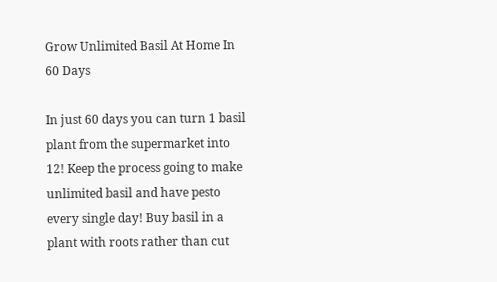Grow Unlimited Basil At Home In 60 Days

In just 60 days you can turn 1 basil plant from the supermarket into 12! Keep the process going to make unlimited basil and have pesto every single day! Buy basil in a plant with roots rather than cut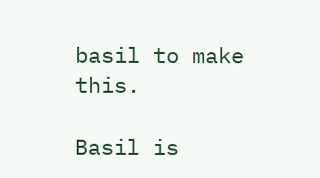basil to make this.

Basil is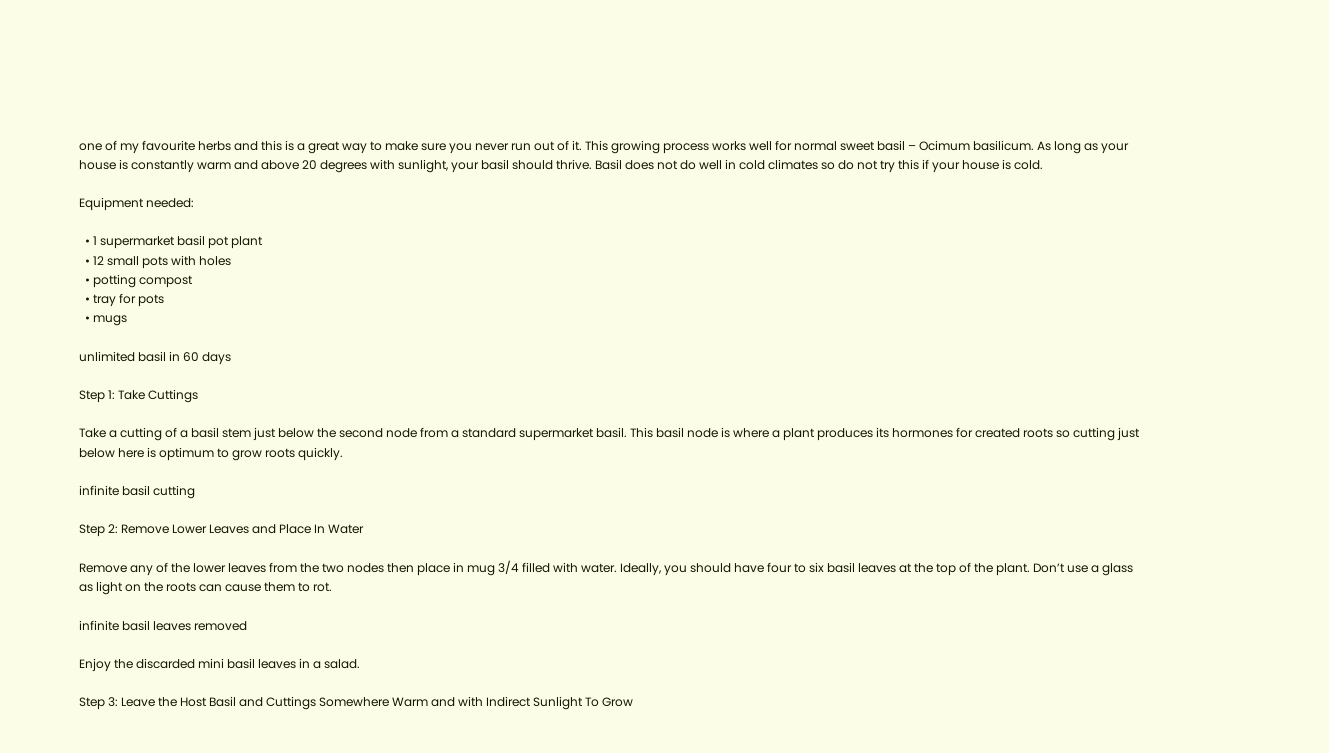one of my favourite herbs and this is a great way to make sure you never run out of it. This growing process works well for normal sweet basil – Ocimum basilicum. As long as your house is constantly warm and above 20 degrees with sunlight, your basil should thrive. Basil does not do well in cold climates so do not try this if your house is cold.

Equipment needed:

  • 1 supermarket basil pot plant
  • 12 small pots with holes
  • potting compost
  • tray for pots
  • mugs

unlimited basil in 60 days

Step 1: Take Cuttings

Take a cutting of a basil stem just below the second node from a standard supermarket basil. This basil node is where a plant produces its hormones for created roots so cutting just below here is optimum to grow roots quickly.

infinite basil cutting

Step 2: Remove Lower Leaves and Place In Water

Remove any of the lower leaves from the two nodes then place in mug 3/4 filled with water. Ideally, you should have four to six basil leaves at the top of the plant. Don’t use a glass as light on the roots can cause them to rot.

infinite basil leaves removed

Enjoy the discarded mini basil leaves in a salad.

Step 3: Leave the Host Basil and Cuttings Somewhere Warm and with Indirect Sunlight To Grow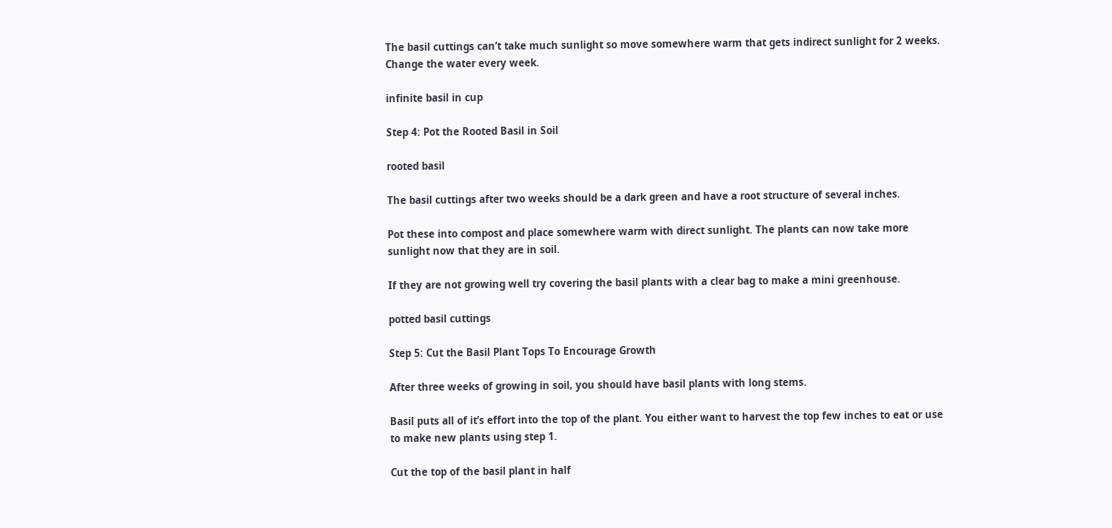The basil cuttings can’t take much sunlight so move somewhere warm that gets indirect sunlight for 2 weeks. Change the water every week.

infinite basil in cup

Step 4: Pot the Rooted Basil in Soil

rooted basil

The basil cuttings after two weeks should be a dark green and have a root structure of several inches.

Pot these into compost and place somewhere warm with direct sunlight. The plants can now take more sunlight now that they are in soil.

If they are not growing well try covering the basil plants with a clear bag to make a mini greenhouse.

potted basil cuttings

Step 5: Cut the Basil Plant Tops To Encourage Growth

After three weeks of growing in soil, you should have basil plants with long stems.

Basil puts all of it’s effort into the top of the plant. You either want to harvest the top few inches to eat or use to make new plants using step 1.

Cut the top of the basil plant in half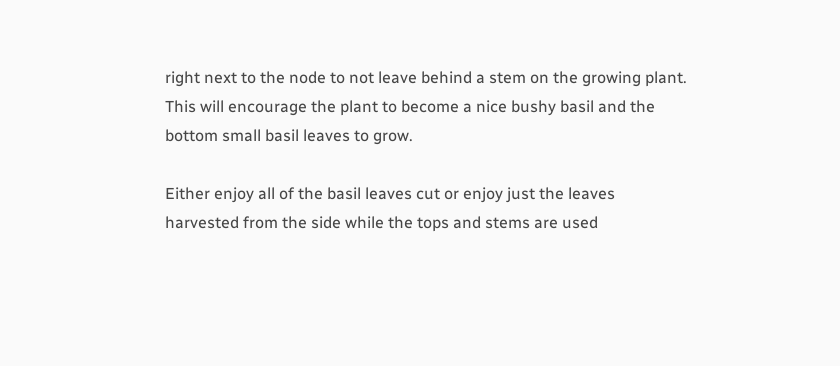right next to the node to not leave behind a stem on the growing plant. This will encourage the plant to become a nice bushy basil and the bottom small basil leaves to grow.

Either enjoy all of the basil leaves cut or enjoy just the leaves harvested from the side while the tops and stems are used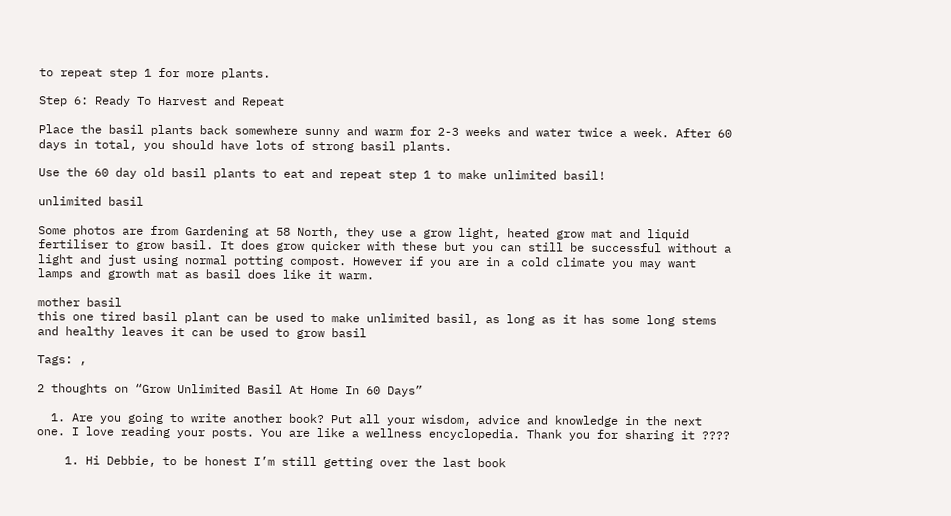to repeat step 1 for more plants.

Step 6: Ready To Harvest and Repeat

Place the basil plants back somewhere sunny and warm for 2-3 weeks and water twice a week. After 60 days in total, you should have lots of strong basil plants.

Use the 60 day old basil plants to eat and repeat step 1 to make unlimited basil!

unlimited basil

Some photos are from Gardening at 58 North, they use a grow light, heated grow mat and liquid fertiliser to grow basil. It does grow quicker with these but you can still be successful without a light and just using normal potting compost. However if you are in a cold climate you may want lamps and growth mat as basil does like it warm.

mother basil
this one tired basil plant can be used to make unlimited basil, as long as it has some long stems and healthy leaves it can be used to grow basil

Tags: ,

2 thoughts on “Grow Unlimited Basil At Home In 60 Days”

  1. Are you going to write another book? Put all your wisdom, advice and knowledge in the next one. I love reading your posts. You are like a wellness encyclopedia. Thank you for sharing it ????

    1. Hi Debbie, to be honest I’m still getting over the last book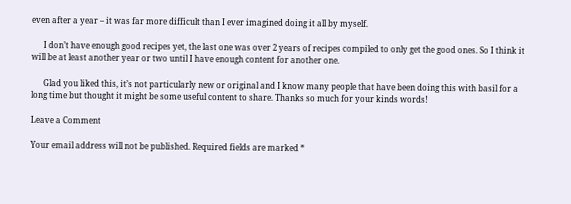even after a year – it was far more difficult than I ever imagined doing it all by myself.

      I don’t have enough good recipes yet, the last one was over 2 years of recipes compiled to only get the good ones. So I think it will be at least another year or two until I have enough content for another one.

      Glad you liked this, it’s not particularly new or original and I know many people that have been doing this with basil for a long time but thought it might be some useful content to share. Thanks so much for your kinds words!

Leave a Comment

Your email address will not be published. Required fields are marked *